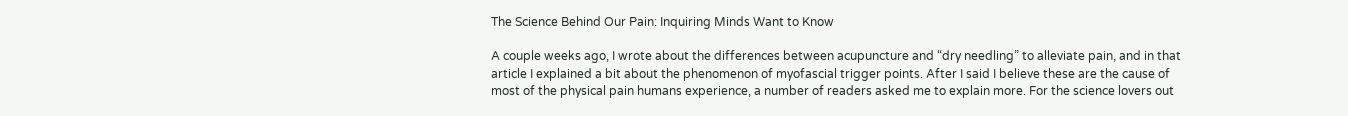The Science Behind Our Pain: Inquiring Minds Want to Know

A couple weeks ago, I wrote about the differences between acupuncture and “dry needling” to alleviate pain, and in that article I explained a bit about the phenomenon of myofascial trigger points. After I said I believe these are the cause of most of the physical pain humans experience, a number of readers asked me to explain more. For the science lovers out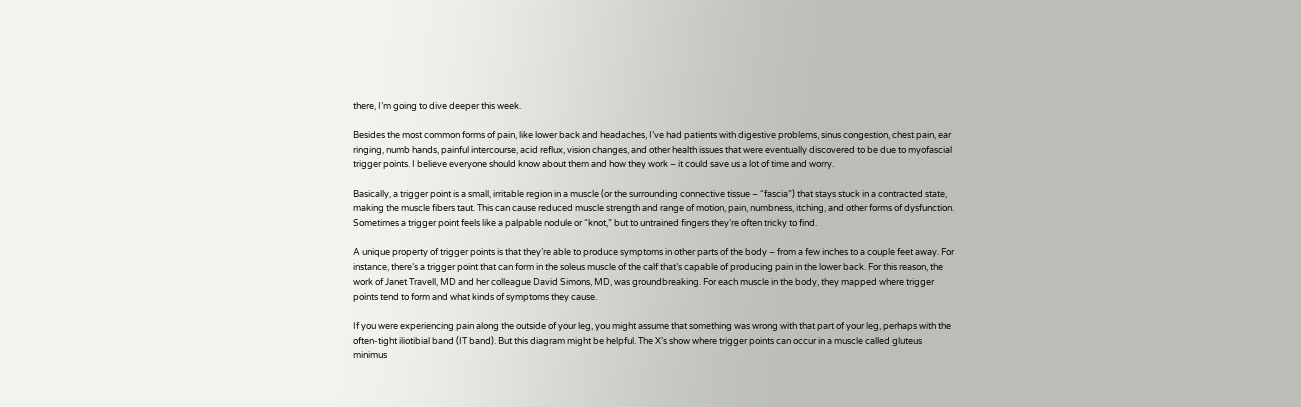there, I’m going to dive deeper this week.

Besides the most common forms of pain, like lower back and headaches, I’ve had patients with digestive problems, sinus congestion, chest pain, ear ringing, numb hands, painful intercourse, acid reflux, vision changes, and other health issues that were eventually discovered to be due to myofascial trigger points. I believe everyone should know about them and how they work – it could save us a lot of time and worry.

Basically, a trigger point is a small, irritable region in a muscle (or the surrounding connective tissue – “fascia”) that stays stuck in a contracted state, making the muscle fibers taut. This can cause reduced muscle strength and range of motion, pain, numbness, itching, and other forms of dysfunction. Sometimes a trigger point feels like a palpable nodule or “knot,” but to untrained fingers they’re often tricky to find.

A unique property of trigger points is that they’re able to produce symptoms in other parts of the body – from a few inches to a couple feet away. For instance, there’s a trigger point that can form in the soleus muscle of the calf that’s capable of producing pain in the lower back. For this reason, the work of Janet Travell, MD and her colleague David Simons, MD, was groundbreaking. For each muscle in the body, they mapped where trigger points tend to form and what kinds of symptoms they cause.

If you were experiencing pain along the outside of your leg, you might assume that something was wrong with that part of your leg, perhaps with the often-tight iliotibial band (IT band). But this diagram might be helpful. The X’s show where trigger points can occur in a muscle called gluteus minimus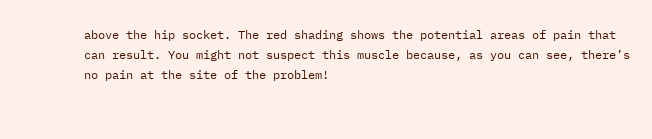above the hip socket. The red shading shows the potential areas of pain that can result. You might not suspect this muscle because, as you can see, there’s no pain at the site of the problem!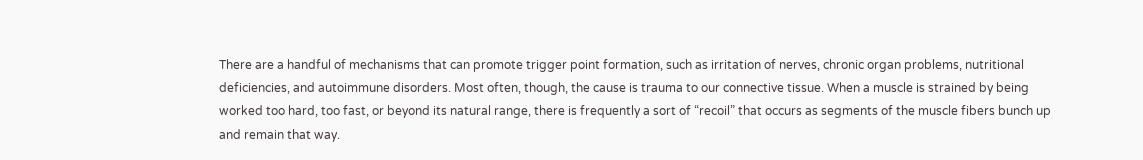There are a handful of mechanisms that can promote trigger point formation, such as irritation of nerves, chronic organ problems, nutritional deficiencies, and autoimmune disorders. Most often, though, the cause is trauma to our connective tissue. When a muscle is strained by being worked too hard, too fast, or beyond its natural range, there is frequently a sort of “recoil” that occurs as segments of the muscle fibers bunch up and remain that way.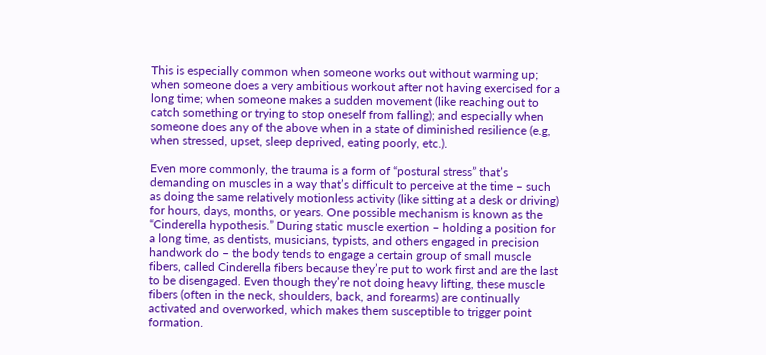This is especially common when someone works out without warming up; when someone does a very ambitious workout after not having exercised for a long time; when someone makes a sudden movement (like reaching out to catch something or trying to stop oneself from falling); and especially when someone does any of the above when in a state of diminished resilience (e.g, when stressed, upset, sleep deprived, eating poorly, etc.).

Even more commonly, the trauma is a form of “postural stress” that’s demanding on muscles in a way that’s difficult to perceive at the time – such as doing the same relatively motionless activity (like sitting at a desk or driving) for hours, days, months, or years. One possible mechanism is known as the “Cinderella hypothesis.” During static muscle exertion – holding a position for a long time, as dentists, musicians, typists, and others engaged in precision handwork do – the body tends to engage a certain group of small muscle fibers, called Cinderella fibers because they’re put to work first and are the last to be disengaged. Even though they’re not doing heavy lifting, these muscle fibers (often in the neck, shoulders, back, and forearms) are continually activated and overworked, which makes them susceptible to trigger point formation.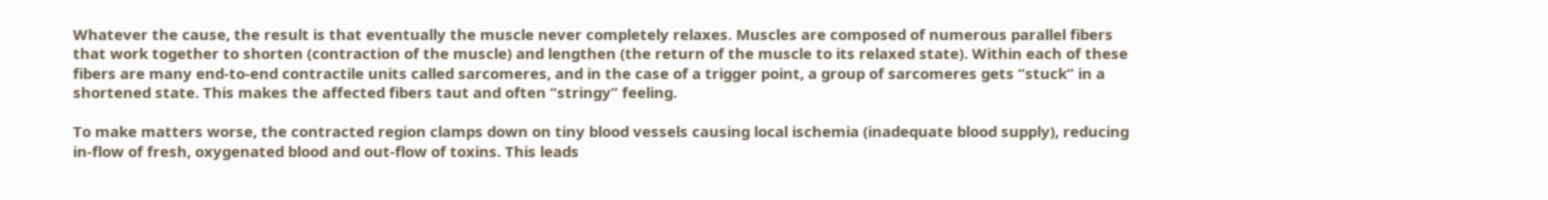Whatever the cause, the result is that eventually the muscle never completely relaxes. Muscles are composed of numerous parallel fibers that work together to shorten (contraction of the muscle) and lengthen (the return of the muscle to its relaxed state). Within each of these fibers are many end-to-end contractile units called sarcomeres, and in the case of a trigger point, a group of sarcomeres gets “stuck” in a shortened state. This makes the affected fibers taut and often “stringy” feeling.

To make matters worse, the contracted region clamps down on tiny blood vessels causing local ischemia (inadequate blood supply), reducing in-flow of fresh, oxygenated blood and out-flow of toxins. This leads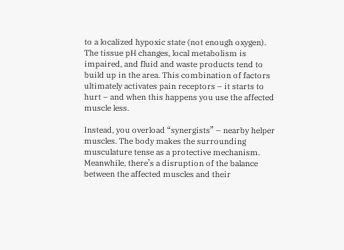to a localized hypoxic state (not enough oxygen). The tissue pH changes, local metabolism is impaired, and fluid and waste products tend to build up in the area. This combination of factors ultimately activates pain receptors – it starts to hurt – and when this happens you use the affected muscle less.

Instead, you overload “synergists” – nearby helper muscles. The body makes the surrounding musculature tense as a protective mechanism. Meanwhile, there’s a disruption of the balance between the affected muscles and their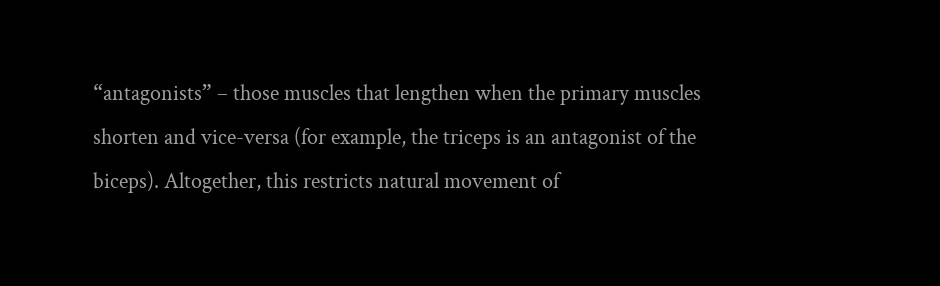“antagonists” – those muscles that lengthen when the primary muscles shorten and vice-versa (for example, the triceps is an antagonist of the biceps). Altogether, this restricts natural movement of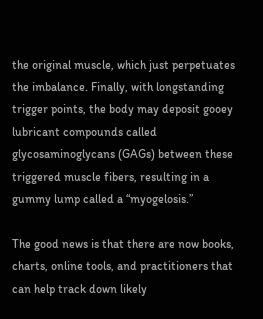the original muscle, which just perpetuates the imbalance. Finally, with longstanding trigger points, the body may deposit gooey lubricant compounds called glycosaminoglycans (GAGs) between these triggered muscle fibers, resulting in a gummy lump called a “myogelosis.”

The good news is that there are now books, charts, online tools, and practitioners that can help track down likely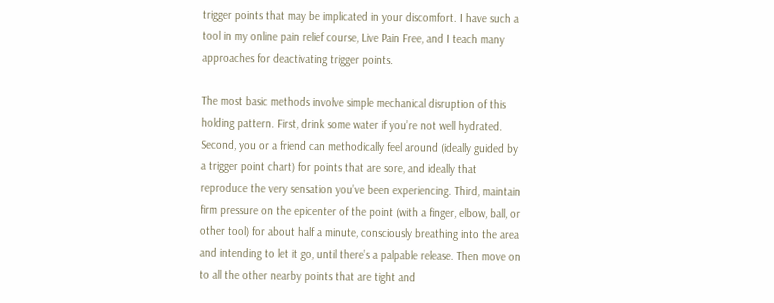trigger points that may be implicated in your discomfort. I have such a tool in my online pain relief course, Live Pain Free, and I teach many approaches for deactivating trigger points.

The most basic methods involve simple mechanical disruption of this holding pattern. First, drink some water if you’re not well hydrated. Second, you or a friend can methodically feel around (ideally guided by a trigger point chart) for points that are sore, and ideally that reproduce the very sensation you’ve been experiencing. Third, maintain firm pressure on the epicenter of the point (with a finger, elbow, ball, or other tool) for about half a minute, consciously breathing into the area and intending to let it go, until there’s a palpable release. Then move on to all the other nearby points that are tight and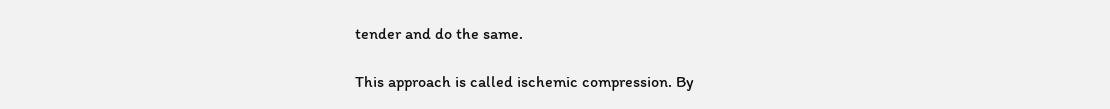tender and do the same.

This approach is called ischemic compression. By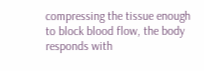compressing the tissue enough to block blood flow, the body responds with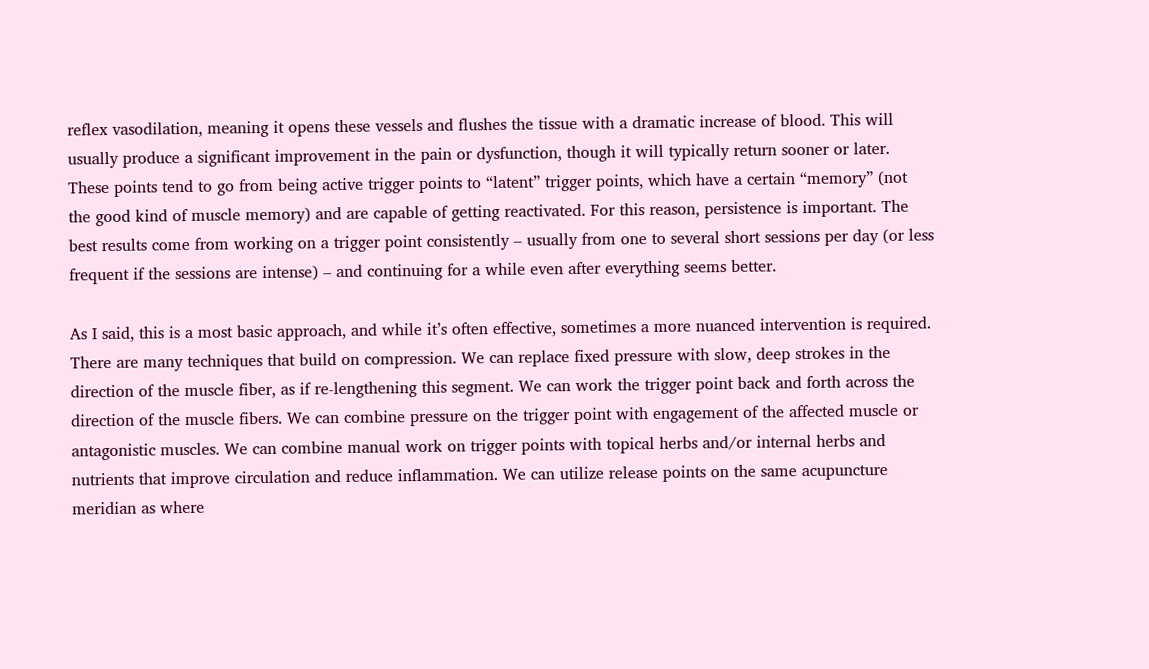reflex vasodilation, meaning it opens these vessels and flushes the tissue with a dramatic increase of blood. This will usually produce a significant improvement in the pain or dysfunction, though it will typically return sooner or later. These points tend to go from being active trigger points to “latent” trigger points, which have a certain “memory” (not the good kind of muscle memory) and are capable of getting reactivated. For this reason, persistence is important. The best results come from working on a trigger point consistently – usually from one to several short sessions per day (or less frequent if the sessions are intense) – and continuing for a while even after everything seems better.

As I said, this is a most basic approach, and while it’s often effective, sometimes a more nuanced intervention is required. There are many techniques that build on compression. We can replace fixed pressure with slow, deep strokes in the direction of the muscle fiber, as if re-lengthening this segment. We can work the trigger point back and forth across the direction of the muscle fibers. We can combine pressure on the trigger point with engagement of the affected muscle or antagonistic muscles. We can combine manual work on trigger points with topical herbs and/or internal herbs and nutrients that improve circulation and reduce inflammation. We can utilize release points on the same acupuncture meridian as where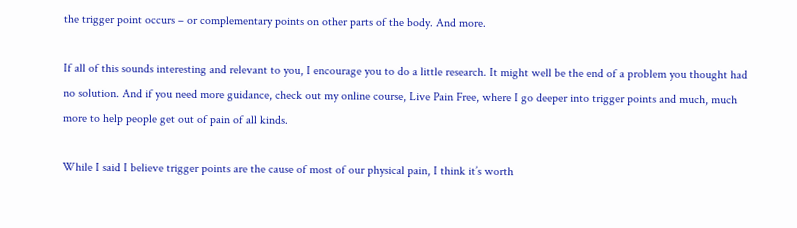the trigger point occurs – or complementary points on other parts of the body. And more.

If all of this sounds interesting and relevant to you, I encourage you to do a little research. It might well be the end of a problem you thought had no solution. And if you need more guidance, check out my online course, Live Pain Free, where I go deeper into trigger points and much, much more to help people get out of pain of all kinds.

While I said I believe trigger points are the cause of most of our physical pain, I think it’s worth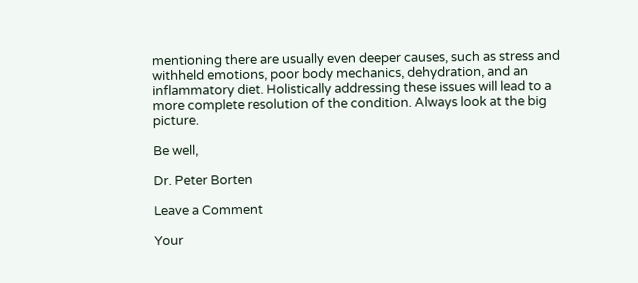mentioning there are usually even deeper causes, such as stress and withheld emotions, poor body mechanics, dehydration, and an inflammatory diet. Holistically addressing these issues will lead to a more complete resolution of the condition. Always look at the big picture.

Be well,

Dr. Peter Borten

Leave a Comment

Your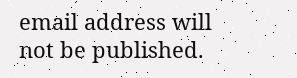email address will not be published.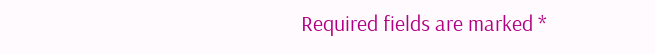Required fields are marked *